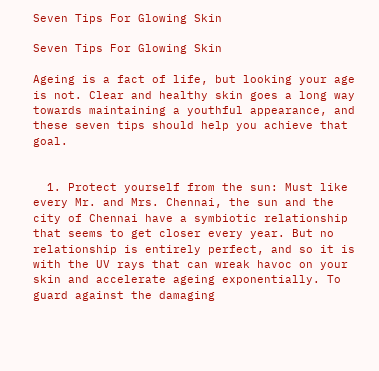Seven Tips For Glowing Skin

Seven Tips For Glowing Skin

Ageing is a fact of life, but looking your age is not. Clear and healthy skin goes a long way towards maintaining a youthful appearance, and these seven tips should help you achieve that goal.


  1. Protect yourself from the sun: Must like every Mr. and Mrs. Chennai, the sun and the city of Chennai have a symbiotic relationship that seems to get closer every year. But no relationship is entirely perfect, and so it is with the UV rays that can wreak havoc on your skin and accelerate ageing exponentially. To guard against the damaging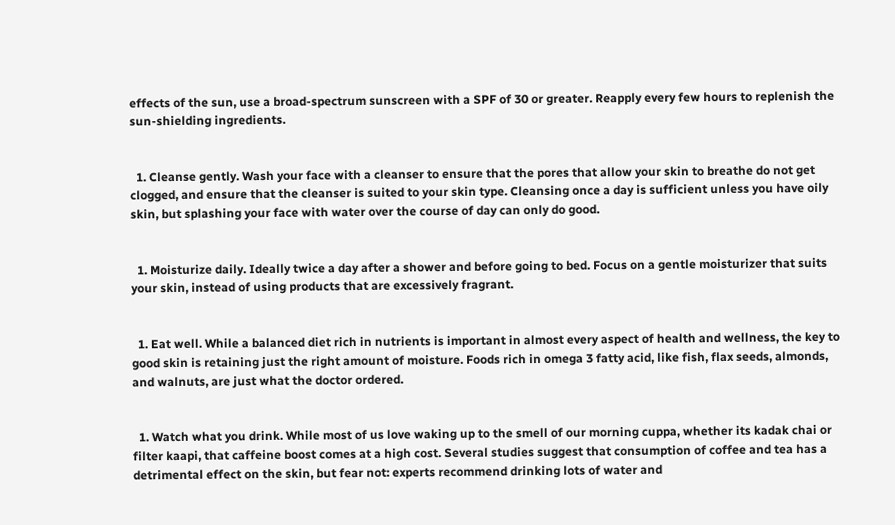effects of the sun, use a broad-spectrum sunscreen with a SPF of 30 or greater. Reapply every few hours to replenish the sun-shielding ingredients.


  1. Cleanse gently. Wash your face with a cleanser to ensure that the pores that allow your skin to breathe do not get clogged, and ensure that the cleanser is suited to your skin type. Cleansing once a day is sufficient unless you have oily skin, but splashing your face with water over the course of day can only do good.


  1. Moisturize daily. Ideally twice a day after a shower and before going to bed. Focus on a gentle moisturizer that suits your skin, instead of using products that are excessively fragrant.


  1. Eat well. While a balanced diet rich in nutrients is important in almost every aspect of health and wellness, the key to good skin is retaining just the right amount of moisture. Foods rich in omega 3 fatty acid, like fish, flax seeds, almonds, and walnuts, are just what the doctor ordered.


  1. Watch what you drink. While most of us love waking up to the smell of our morning cuppa, whether its kadak chai or filter kaapi, that caffeine boost comes at a high cost. Several studies suggest that consumption of coffee and tea has a detrimental effect on the skin, but fear not: experts recommend drinking lots of water and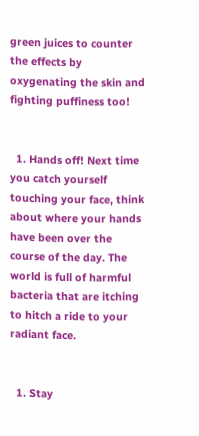green juices to counter the effects by oxygenating the skin and fighting puffiness too!


  1. Hands off! Next time you catch yourself touching your face, think about where your hands have been over the course of the day. The world is full of harmful bacteria that are itching to hitch a ride to your radiant face.


  1. Stay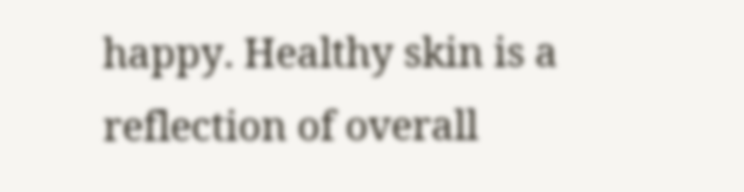happy. Healthy skin is a reflection of overall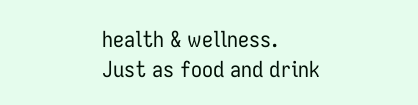health & wellness. Just as food and drink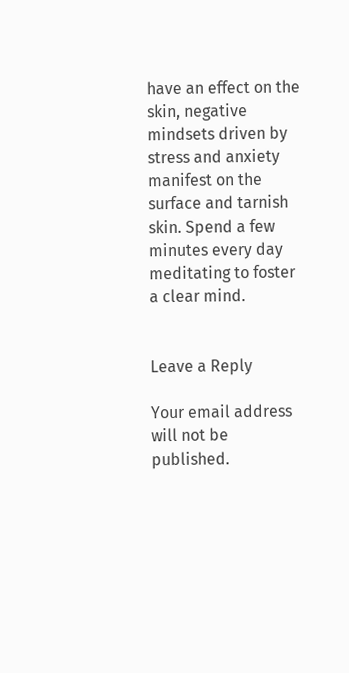have an effect on the skin, negative mindsets driven by stress and anxiety manifest on the surface and tarnish skin. Spend a few minutes every day meditating to foster a clear mind.


Leave a Reply

Your email address will not be published.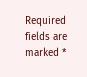Required fields are marked *